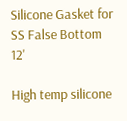Silicone Gasket for SS False Bottom 12'

High temp silicone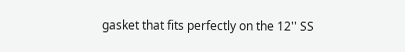gasket that fits perfectly on the 12'' SS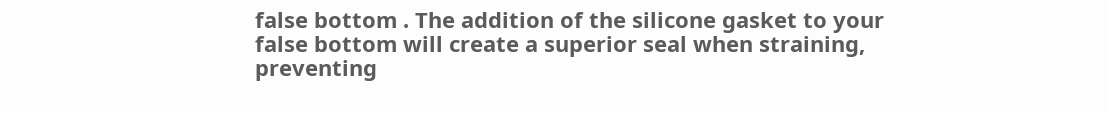false bottom . The addition of the silicone gasket to your false bottom will create a superior seal when straining, preventing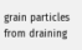grain particles from draining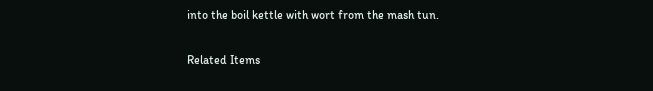into the boil kettle with wort from the mash tun.

Related Items